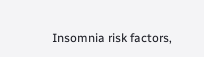Insomnia risk factors,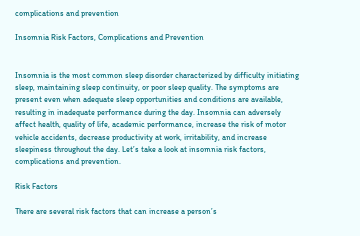complications and prevention

Insomnia Risk Factors, Complications and Prevention


Insomnia is the most common sleep disorder characterized by difficulty initiating sleep, maintaining sleep continuity, or poor sleep quality. The symptoms are present even when adequate sleep opportunities and conditions are available, resulting in inadequate performance during the day. Insomnia can adversely affect health, quality of life, academic performance, increase the risk of motor vehicle accidents, decrease productivity at work, irritability, and increase sleepiness throughout the day. Let’s take a look at insomnia risk factors, complications and prevention.

Risk Factors

There are several risk factors that can increase a person’s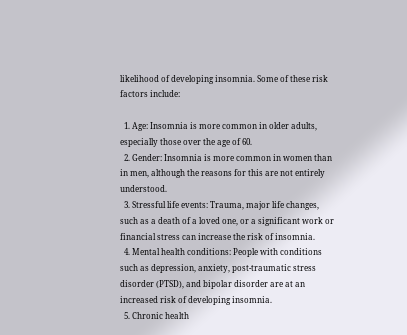likelihood of developing insomnia. Some of these risk factors include:

  1. Age: Insomnia is more common in older adults, especially those over the age of 60.
  2. Gender: Insomnia is more common in women than in men, although the reasons for this are not entirely understood.
  3. Stressful life events: Trauma, major life changes, such as a death of a loved one, or a significant work or financial stress can increase the risk of insomnia.
  4. Mental health conditions: People with conditions such as depression, anxiety, post-traumatic stress disorder (PTSD), and bipolar disorder are at an increased risk of developing insomnia.
  5. Chronic health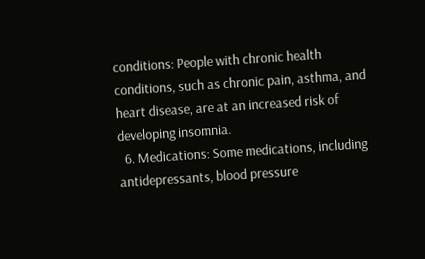conditions: People with chronic health conditions, such as chronic pain, asthma, and heart disease, are at an increased risk of developing insomnia.
  6. Medications: Some medications, including antidepressants, blood pressure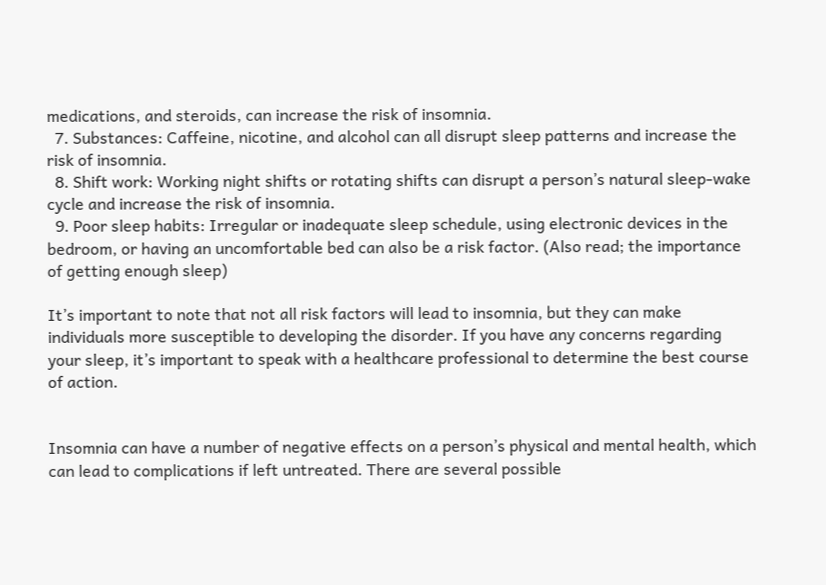medications, and steroids, can increase the risk of insomnia.
  7. Substances: Caffeine, nicotine, and alcohol can all disrupt sleep patterns and increase the risk of insomnia.
  8. Shift work: Working night shifts or rotating shifts can disrupt a person’s natural sleep-wake cycle and increase the risk of insomnia.
  9. Poor sleep habits: Irregular or inadequate sleep schedule, using electronic devices in the bedroom, or having an uncomfortable bed can also be a risk factor. (Also read; the importance of getting enough sleep)

It’s important to note that not all risk factors will lead to insomnia, but they can make individuals more susceptible to developing the disorder. If you have any concerns regarding your sleep, it’s important to speak with a healthcare professional to determine the best course of action.


Insomnia can have a number of negative effects on a person’s physical and mental health, which can lead to complications if left untreated. There are several possible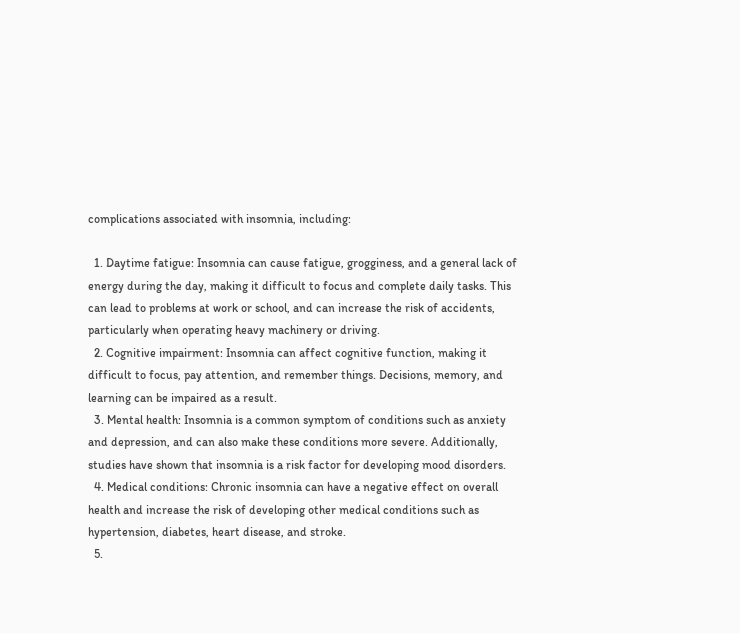complications associated with insomnia, including:

  1. Daytime fatigue: Insomnia can cause fatigue, grogginess, and a general lack of energy during the day, making it difficult to focus and complete daily tasks. This can lead to problems at work or school, and can increase the risk of accidents, particularly when operating heavy machinery or driving.
  2. Cognitive impairment: Insomnia can affect cognitive function, making it difficult to focus, pay attention, and remember things. Decisions, memory, and learning can be impaired as a result.
  3. Mental health: Insomnia is a common symptom of conditions such as anxiety and depression, and can also make these conditions more severe. Additionally, studies have shown that insomnia is a risk factor for developing mood disorders.
  4. Medical conditions: Chronic insomnia can have a negative effect on overall health and increase the risk of developing other medical conditions such as hypertension, diabetes, heart disease, and stroke.
  5.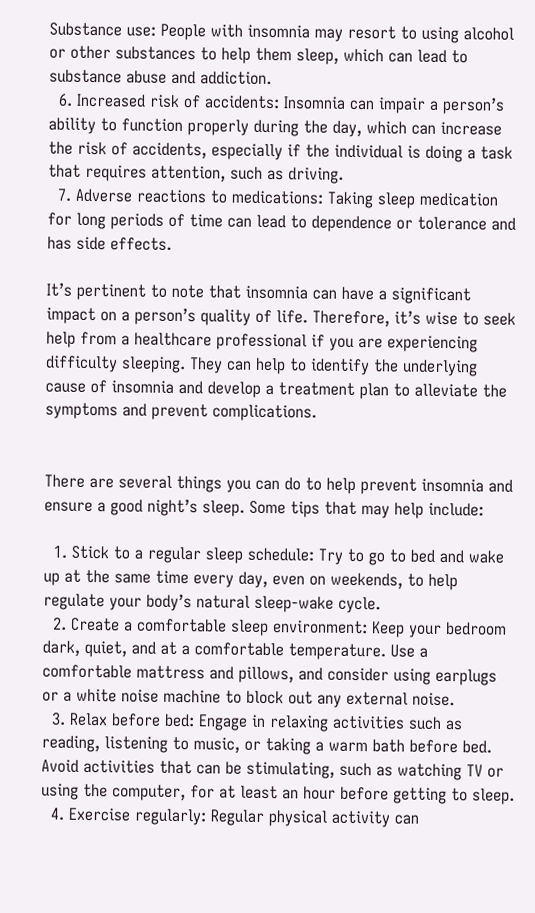Substance use: People with insomnia may resort to using alcohol or other substances to help them sleep, which can lead to substance abuse and addiction.
  6. Increased risk of accidents: Insomnia can impair a person’s ability to function properly during the day, which can increase the risk of accidents, especially if the individual is doing a task that requires attention, such as driving.
  7. Adverse reactions to medications: Taking sleep medication for long periods of time can lead to dependence or tolerance and has side effects.

It’s pertinent to note that insomnia can have a significant impact on a person’s quality of life. Therefore, it’s wise to seek help from a healthcare professional if you are experiencing difficulty sleeping. They can help to identify the underlying cause of insomnia and develop a treatment plan to alleviate the symptoms and prevent complications.


There are several things you can do to help prevent insomnia and ensure a good night’s sleep. Some tips that may help include:

  1. Stick to a regular sleep schedule: Try to go to bed and wake up at the same time every day, even on weekends, to help regulate your body’s natural sleep-wake cycle.
  2. Create a comfortable sleep environment: Keep your bedroom dark, quiet, and at a comfortable temperature. Use a comfortable mattress and pillows, and consider using earplugs or a white noise machine to block out any external noise.
  3. Relax before bed: Engage in relaxing activities such as reading, listening to music, or taking a warm bath before bed. Avoid activities that can be stimulating, such as watching TV or using the computer, for at least an hour before getting to sleep.
  4. Exercise regularly: Regular physical activity can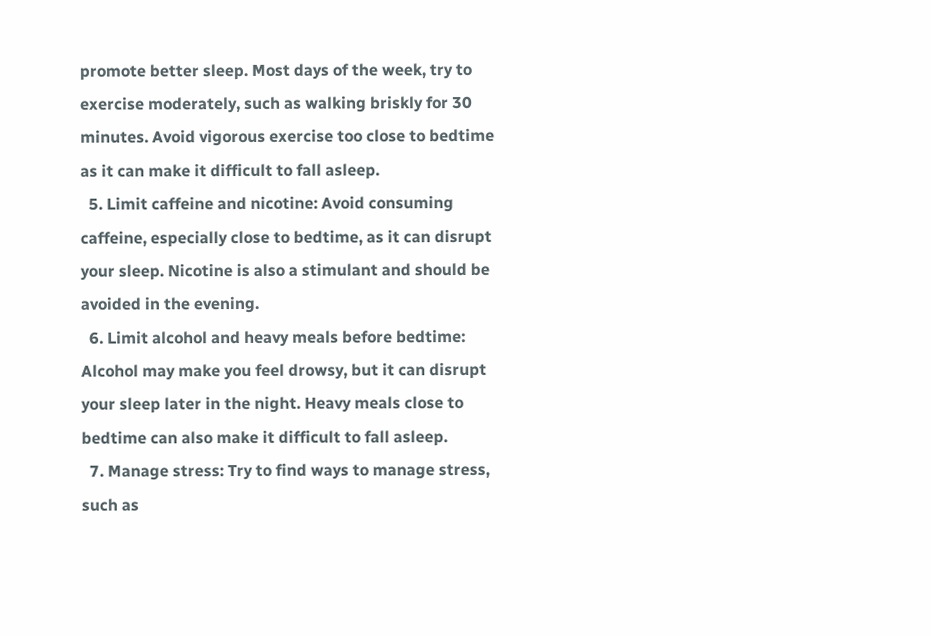promote better sleep. Most days of the week, try to exercise moderately, such as walking briskly for 30 minutes. Avoid vigorous exercise too close to bedtime as it can make it difficult to fall asleep.
  5. Limit caffeine and nicotine: Avoid consuming caffeine, especially close to bedtime, as it can disrupt your sleep. Nicotine is also a stimulant and should be avoided in the evening.
  6. Limit alcohol and heavy meals before bedtime: Alcohol may make you feel drowsy, but it can disrupt your sleep later in the night. Heavy meals close to bedtime can also make it difficult to fall asleep.
  7. Manage stress: Try to find ways to manage stress, such as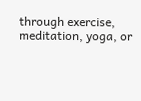through exercise, meditation, yoga, or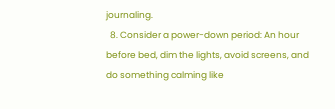journaling.
  8. Consider a power-down period: An hour before bed, dim the lights, avoid screens, and do something calming like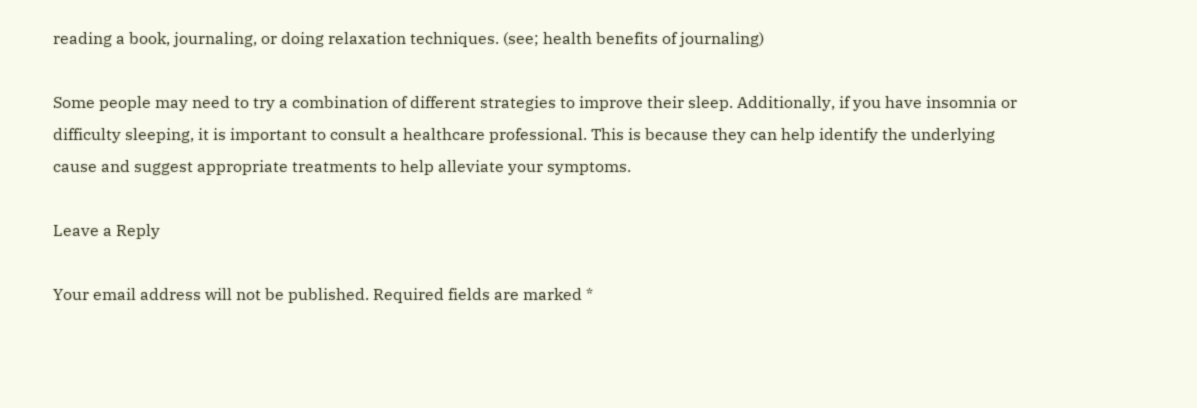reading a book, journaling, or doing relaxation techniques. (see; health benefits of journaling)

Some people may need to try a combination of different strategies to improve their sleep. Additionally, if you have insomnia or difficulty sleeping, it is important to consult a healthcare professional. This is because they can help identify the underlying cause and suggest appropriate treatments to help alleviate your symptoms.

Leave a Reply

Your email address will not be published. Required fields are marked *